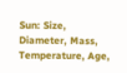Sun: Size, Diameter, Mass, Temperature, Age,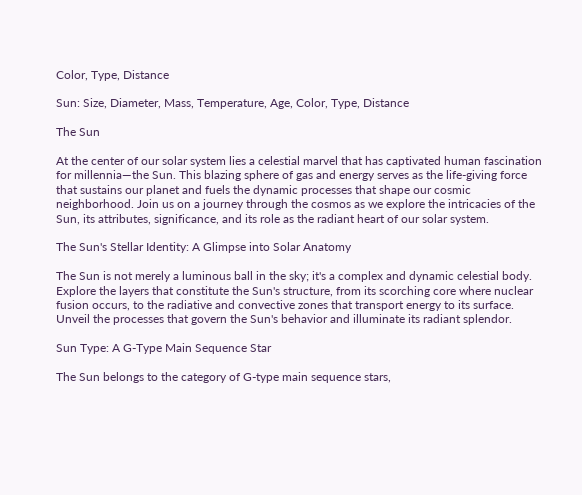Color, Type, Distance

Sun: Size, Diameter, Mass, Temperature, Age, Color, Type, Distance

The Sun

At the center of our solar system lies a celestial marvel that has captivated human fascination for millennia—the Sun. This blazing sphere of gas and energy serves as the life-giving force that sustains our planet and fuels the dynamic processes that shape our cosmic neighborhood. Join us on a journey through the cosmos as we explore the intricacies of the Sun, its attributes, significance, and its role as the radiant heart of our solar system.

The Sun's Stellar Identity: A Glimpse into Solar Anatomy

The Sun is not merely a luminous ball in the sky; it's a complex and dynamic celestial body. Explore the layers that constitute the Sun's structure, from its scorching core where nuclear fusion occurs, to the radiative and convective zones that transport energy to its surface. Unveil the processes that govern the Sun's behavior and illuminate its radiant splendor.

Sun Type: A G-Type Main Sequence Star

The Sun belongs to the category of G-type main sequence stars,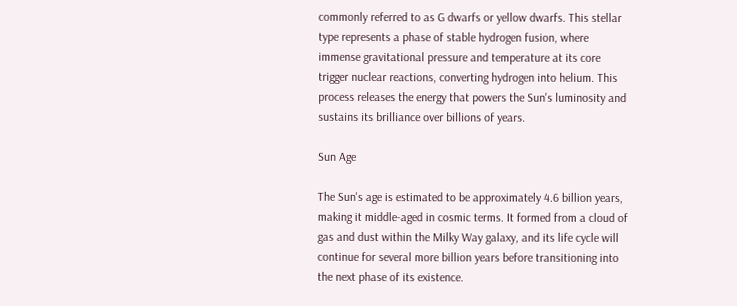commonly referred to as G dwarfs or yellow dwarfs. This stellar type represents a phase of stable hydrogen fusion, where immense gravitational pressure and temperature at its core trigger nuclear reactions, converting hydrogen into helium. This process releases the energy that powers the Sun's luminosity and sustains its brilliance over billions of years.

Sun Age

The Sun's age is estimated to be approximately 4.6 billion years, making it middle-aged in cosmic terms. It formed from a cloud of gas and dust within the Milky Way galaxy, and its life cycle will continue for several more billion years before transitioning into the next phase of its existence.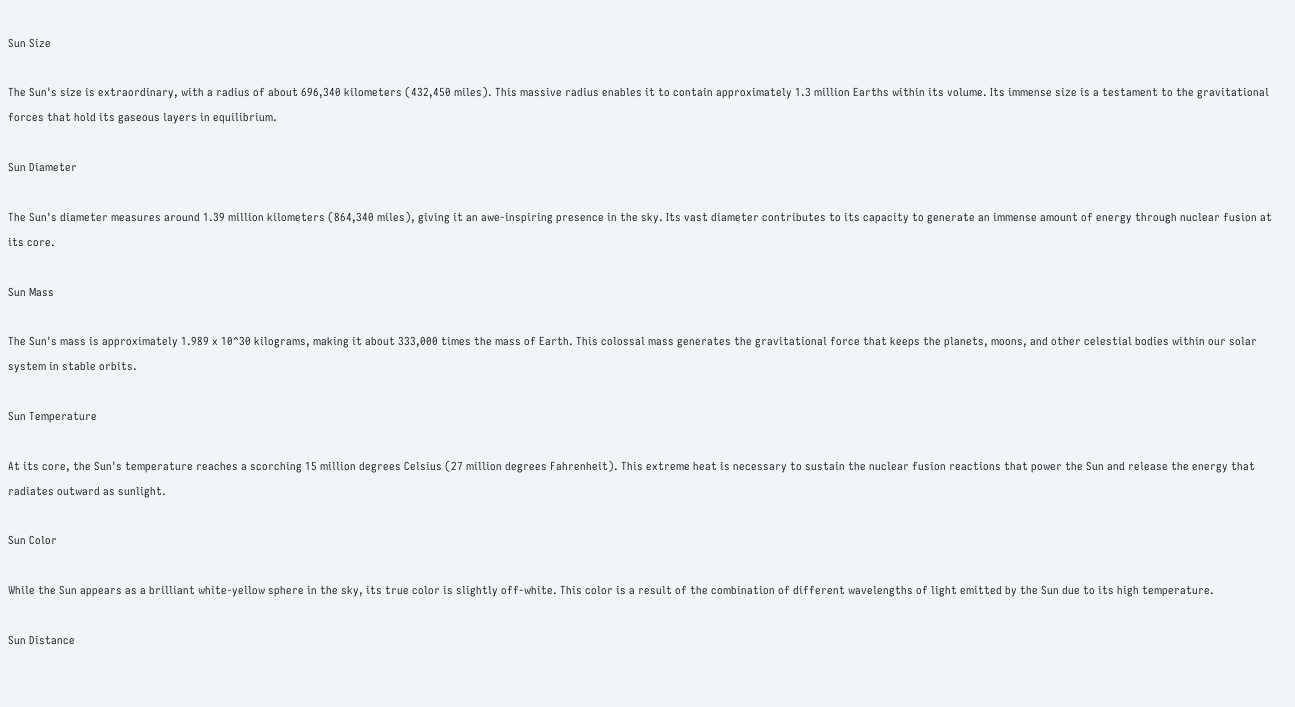Sun Size

The Sun's size is extraordinary, with a radius of about 696,340 kilometers (432,450 miles). This massive radius enables it to contain approximately 1.3 million Earths within its volume. Its immense size is a testament to the gravitational forces that hold its gaseous layers in equilibrium.

Sun Diameter

The Sun's diameter measures around 1.39 million kilometers (864,340 miles), giving it an awe-inspiring presence in the sky. Its vast diameter contributes to its capacity to generate an immense amount of energy through nuclear fusion at its core.

Sun Mass

The Sun's mass is approximately 1.989 x 10^30 kilograms, making it about 333,000 times the mass of Earth. This colossal mass generates the gravitational force that keeps the planets, moons, and other celestial bodies within our solar system in stable orbits.

Sun Temperature

At its core, the Sun's temperature reaches a scorching 15 million degrees Celsius (27 million degrees Fahrenheit). This extreme heat is necessary to sustain the nuclear fusion reactions that power the Sun and release the energy that radiates outward as sunlight.

Sun Color

While the Sun appears as a brilliant white-yellow sphere in the sky, its true color is slightly off-white. This color is a result of the combination of different wavelengths of light emitted by the Sun due to its high temperature.

Sun Distance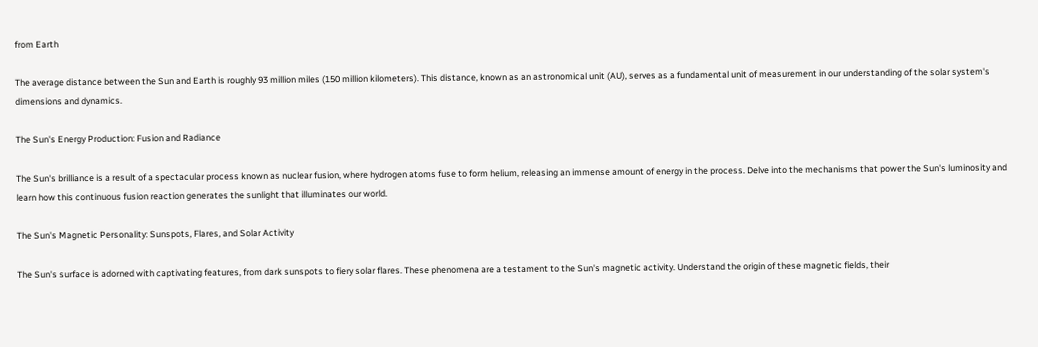from Earth

The average distance between the Sun and Earth is roughly 93 million miles (150 million kilometers). This distance, known as an astronomical unit (AU), serves as a fundamental unit of measurement in our understanding of the solar system's dimensions and dynamics.

The Sun's Energy Production: Fusion and Radiance

The Sun's brilliance is a result of a spectacular process known as nuclear fusion, where hydrogen atoms fuse to form helium, releasing an immense amount of energy in the process. Delve into the mechanisms that power the Sun's luminosity and learn how this continuous fusion reaction generates the sunlight that illuminates our world.

The Sun's Magnetic Personality: Sunspots, Flares, and Solar Activity

The Sun's surface is adorned with captivating features, from dark sunspots to fiery solar flares. These phenomena are a testament to the Sun's magnetic activity. Understand the origin of these magnetic fields, their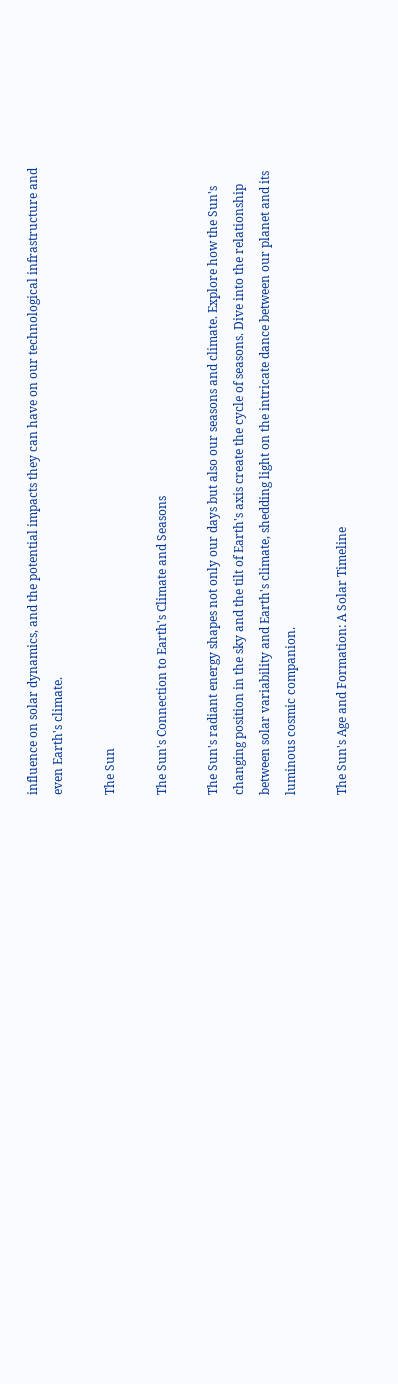influence on solar dynamics, and the potential impacts they can have on our technological infrastructure and even Earth's climate.

The Sun

The Sun's Connection to Earth's Climate and Seasons

The Sun's radiant energy shapes not only our days but also our seasons and climate. Explore how the Sun's changing position in the sky and the tilt of Earth's axis create the cycle of seasons. Dive into the relationship between solar variability and Earth's climate, shedding light on the intricate dance between our planet and its luminous cosmic companion.

The Sun's Age and Formation: A Solar Timeline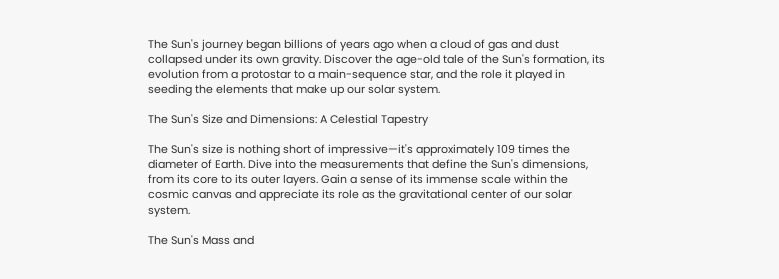The Sun's journey began billions of years ago when a cloud of gas and dust collapsed under its own gravity. Discover the age-old tale of the Sun's formation, its evolution from a protostar to a main-sequence star, and the role it played in seeding the elements that make up our solar system.

The Sun's Size and Dimensions: A Celestial Tapestry

The Sun's size is nothing short of impressive—it's approximately 109 times the diameter of Earth. Dive into the measurements that define the Sun's dimensions, from its core to its outer layers. Gain a sense of its immense scale within the cosmic canvas and appreciate its role as the gravitational center of our solar system.

The Sun's Mass and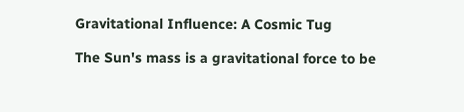Gravitational Influence: A Cosmic Tug

The Sun's mass is a gravitational force to be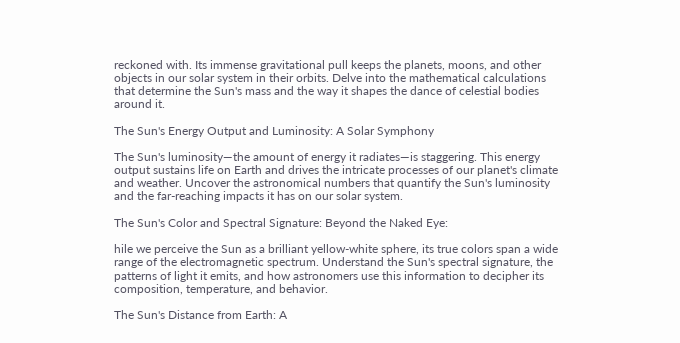reckoned with. Its immense gravitational pull keeps the planets, moons, and other objects in our solar system in their orbits. Delve into the mathematical calculations that determine the Sun's mass and the way it shapes the dance of celestial bodies around it.

The Sun's Energy Output and Luminosity: A Solar Symphony

The Sun's luminosity—the amount of energy it radiates—is staggering. This energy output sustains life on Earth and drives the intricate processes of our planet's climate and weather. Uncover the astronomical numbers that quantify the Sun's luminosity and the far-reaching impacts it has on our solar system.

The Sun's Color and Spectral Signature: Beyond the Naked Eye:

hile we perceive the Sun as a brilliant yellow-white sphere, its true colors span a wide range of the electromagnetic spectrum. Understand the Sun's spectral signature, the patterns of light it emits, and how astronomers use this information to decipher its composition, temperature, and behavior.

The Sun's Distance from Earth: A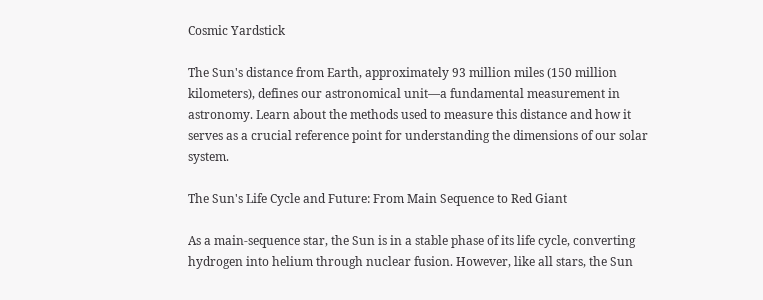Cosmic Yardstick

The Sun's distance from Earth, approximately 93 million miles (150 million kilometers), defines our astronomical unit—a fundamental measurement in astronomy. Learn about the methods used to measure this distance and how it serves as a crucial reference point for understanding the dimensions of our solar system.

The Sun's Life Cycle and Future: From Main Sequence to Red Giant

As a main-sequence star, the Sun is in a stable phase of its life cycle, converting hydrogen into helium through nuclear fusion. However, like all stars, the Sun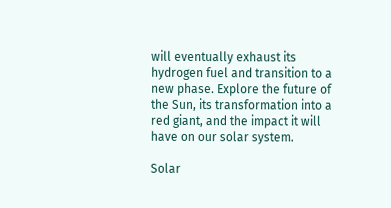will eventually exhaust its hydrogen fuel and transition to a new phase. Explore the future of the Sun, its transformation into a red giant, and the impact it will have on our solar system.

Solar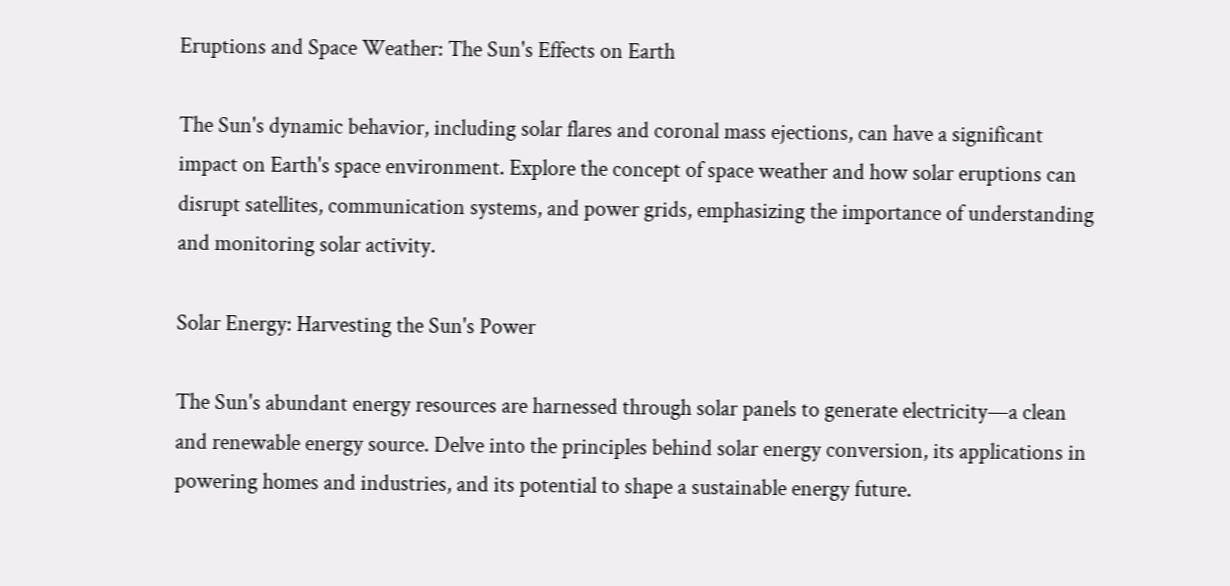Eruptions and Space Weather: The Sun's Effects on Earth

The Sun's dynamic behavior, including solar flares and coronal mass ejections, can have a significant impact on Earth's space environment. Explore the concept of space weather and how solar eruptions can disrupt satellites, communication systems, and power grids, emphasizing the importance of understanding and monitoring solar activity.

Solar Energy: Harvesting the Sun's Power

The Sun's abundant energy resources are harnessed through solar panels to generate electricity—a clean and renewable energy source. Delve into the principles behind solar energy conversion, its applications in powering homes and industries, and its potential to shape a sustainable energy future.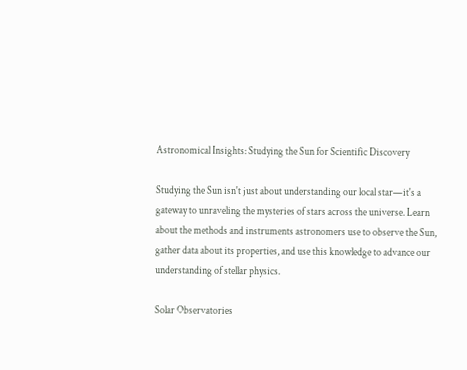Astronomical Insights: Studying the Sun for Scientific Discovery

Studying the Sun isn't just about understanding our local star—it's a gateway to unraveling the mysteries of stars across the universe. Learn about the methods and instruments astronomers use to observe the Sun, gather data about its properties, and use this knowledge to advance our understanding of stellar physics.

Solar Observatories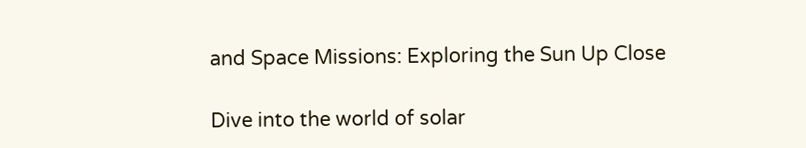and Space Missions: Exploring the Sun Up Close

Dive into the world of solar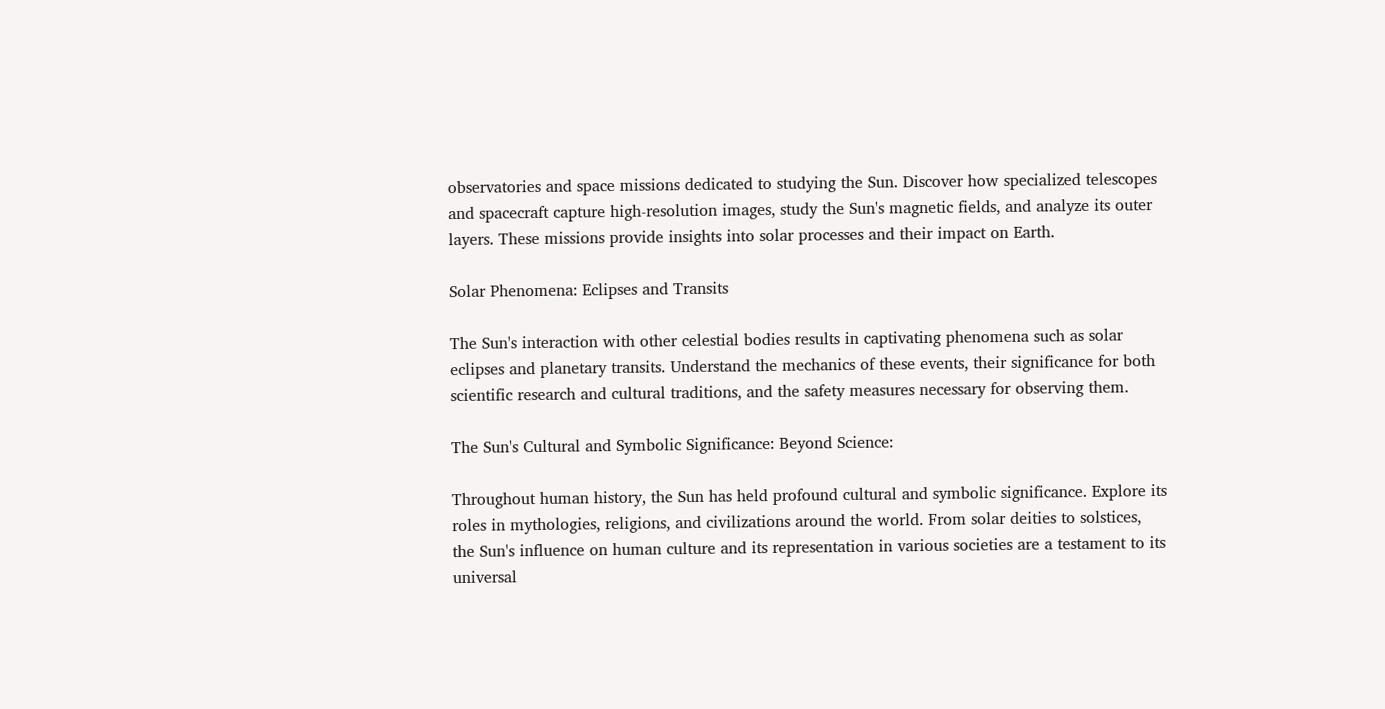observatories and space missions dedicated to studying the Sun. Discover how specialized telescopes and spacecraft capture high-resolution images, study the Sun's magnetic fields, and analyze its outer layers. These missions provide insights into solar processes and their impact on Earth.

Solar Phenomena: Eclipses and Transits

The Sun's interaction with other celestial bodies results in captivating phenomena such as solar eclipses and planetary transits. Understand the mechanics of these events, their significance for both scientific research and cultural traditions, and the safety measures necessary for observing them.

The Sun's Cultural and Symbolic Significance: Beyond Science:

Throughout human history, the Sun has held profound cultural and symbolic significance. Explore its roles in mythologies, religions, and civilizations around the world. From solar deities to solstices, the Sun's influence on human culture and its representation in various societies are a testament to its universal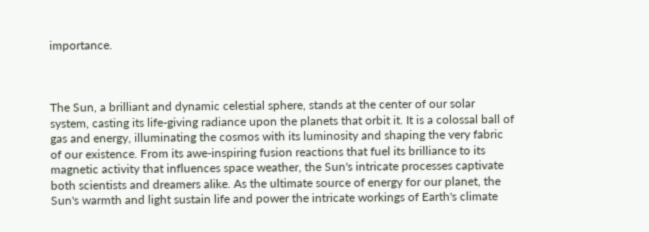importance.



The Sun, a brilliant and dynamic celestial sphere, stands at the center of our solar system, casting its life-giving radiance upon the planets that orbit it. It is a colossal ball of gas and energy, illuminating the cosmos with its luminosity and shaping the very fabric of our existence. From its awe-inspiring fusion reactions that fuel its brilliance to its magnetic activity that influences space weather, the Sun's intricate processes captivate both scientists and dreamers alike. As the ultimate source of energy for our planet, the Sun's warmth and light sustain life and power the intricate workings of Earth's climate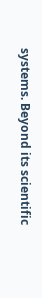systems. Beyond its scientific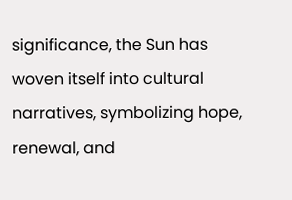significance, the Sun has woven itself into cultural narratives, symbolizing hope, renewal, and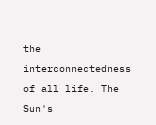the interconnectedness of all life. The Sun's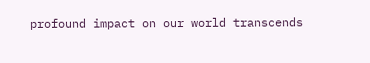profound impact on our world transcends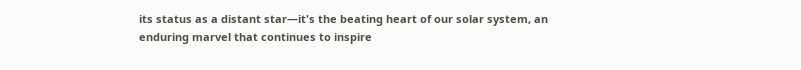its status as a distant star—it's the beating heart of our solar system, an enduring marvel that continues to inspire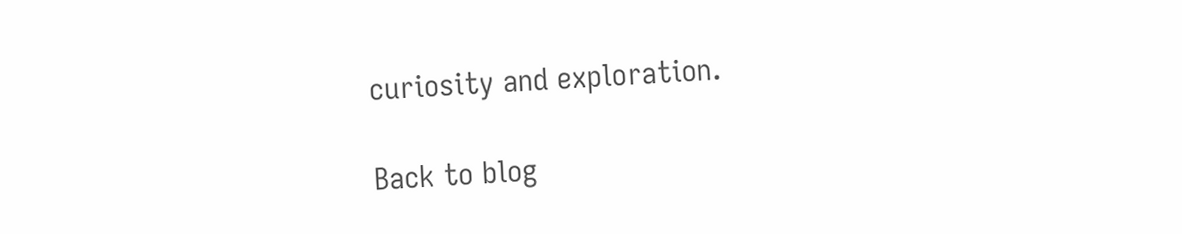curiosity and exploration.

Back to blog